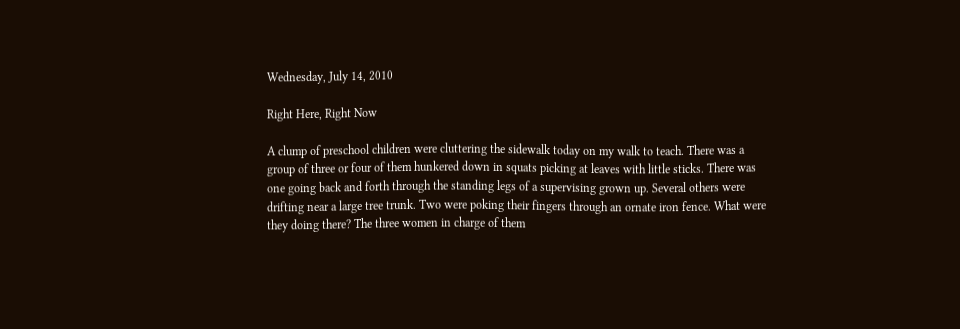Wednesday, July 14, 2010

Right Here, Right Now

A clump of preschool children were cluttering the sidewalk today on my walk to teach. There was a group of three or four of them hunkered down in squats picking at leaves with little sticks. There was one going back and forth through the standing legs of a supervising grown up. Several others were drifting near a large tree trunk. Two were poking their fingers through an ornate iron fence. What were they doing there? The three women in charge of them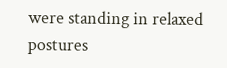were standing in relaxed postures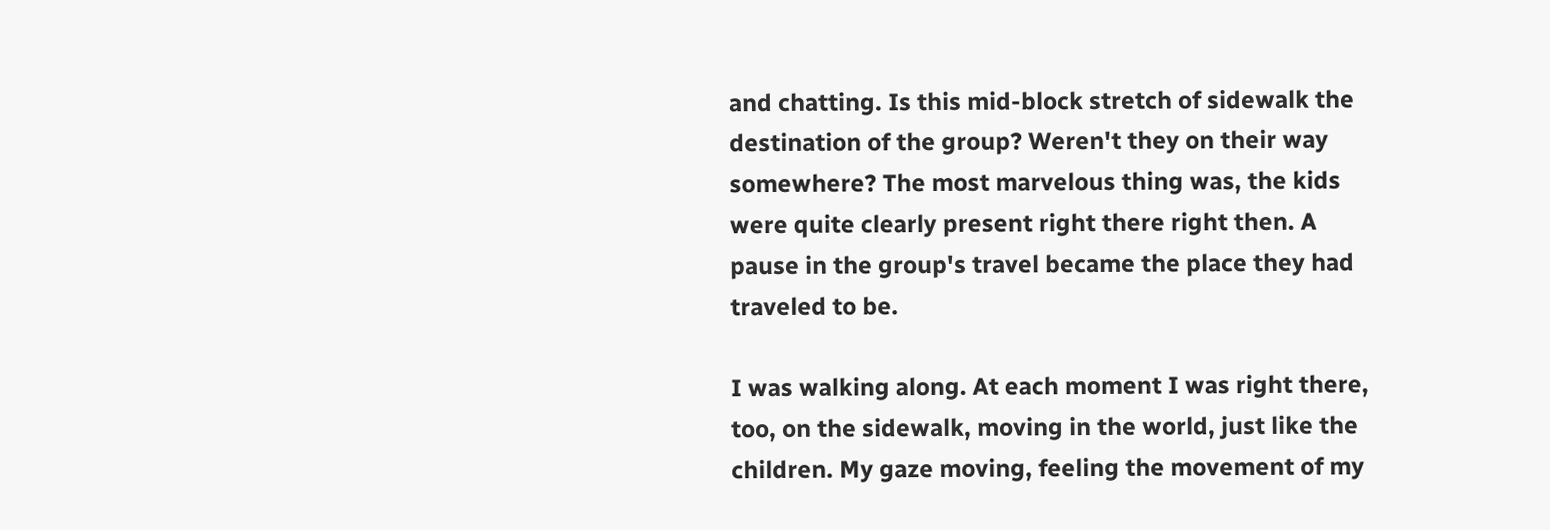and chatting. Is this mid-block stretch of sidewalk the destination of the group? Weren't they on their way somewhere? The most marvelous thing was, the kids were quite clearly present right there right then. A pause in the group's travel became the place they had traveled to be.

I was walking along. At each moment I was right there, too, on the sidewalk, moving in the world, just like the children. My gaze moving, feeling the movement of my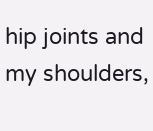hip joints and my shoulders,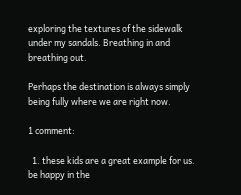exploring the textures of the sidewalk under my sandals. Breathing in and breathing out.

Perhaps the destination is always simply being fully where we are right now.

1 comment:

  1. these kids are a great example for us. be happy in the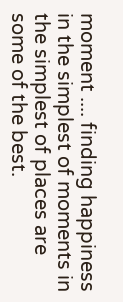moment .... finding happiness in the simplest of moments in the simplest of places are some of the best.